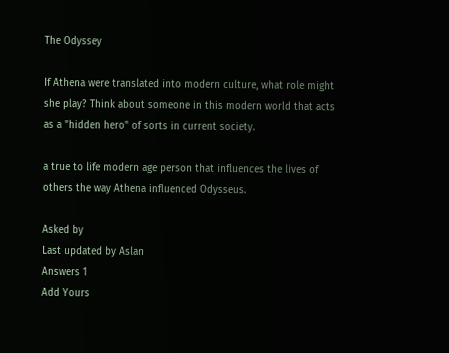The Odyssey

If Athena were translated into modern culture, what role might she play? Think about someone in this modern world that acts as a "hidden hero" of sorts in current society.

a true to life modern age person that influences the lives of others the way Athena influenced Odysseus.

Asked by
Last updated by Aslan
Answers 1
Add Yours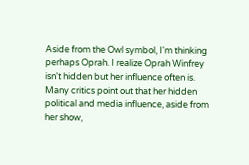Aside from the Owl symbol, I'm thinking perhaps Oprah. I realize Oprah Winfrey isn't hidden but her influence often is. Many critics point out that her hidden political and media influence, aside from her show,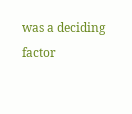was a deciding factor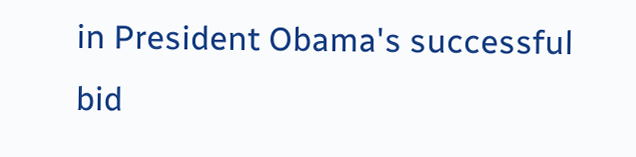in President Obama's successful bid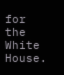for the White House.